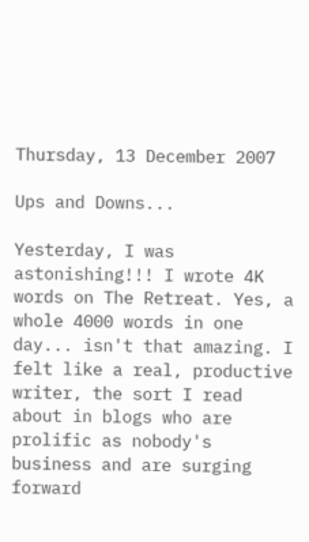Thursday, 13 December 2007

Ups and Downs...

Yesterday, I was astonishing!!! I wrote 4K words on The Retreat. Yes, a whole 4000 words in one day... isn't that amazing. I felt like a real, productive writer, the sort I read about in blogs who are prolific as nobody's business and are surging forward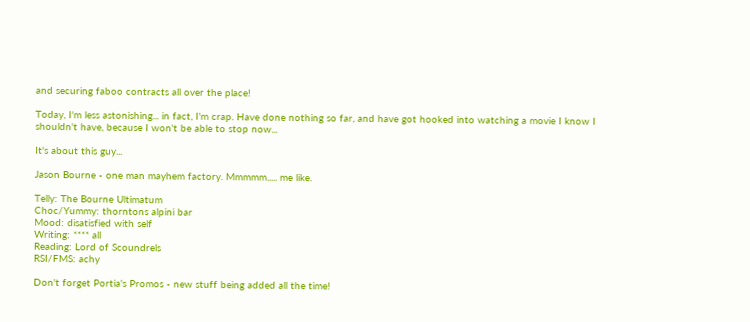and securing faboo contracts all over the place!

Today, I'm less astonishing... in fact, I'm crap. Have done nothing so far, and have got hooked into watching a movie I know I shouldn't have, because I won't be able to stop now...

It's about this guy...

Jason Bourne - one man mayhem factory. Mmmmm..... me like.

Telly: The Bourne Ultimatum
Choc/Yummy: thorntons alpini bar
Mood: disatisfied with self
Writing: **** all
Reading: Lord of Scoundrels
RSI/FMS: achy

Don't forget Portia's Promos - new stuff being added all the time!